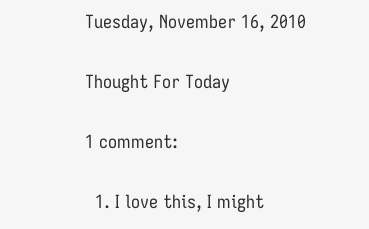Tuesday, November 16, 2010

Thought For Today

1 comment:

  1. I love this, I might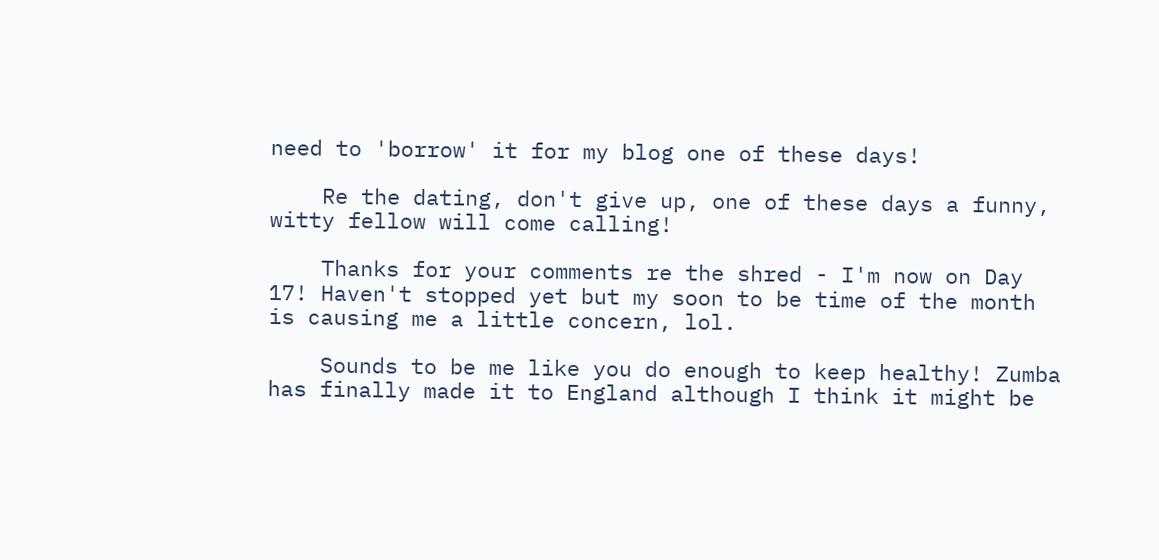need to 'borrow' it for my blog one of these days!

    Re the dating, don't give up, one of these days a funny, witty fellow will come calling!

    Thanks for your comments re the shred - I'm now on Day 17! Haven't stopped yet but my soon to be time of the month is causing me a little concern, lol.

    Sounds to be me like you do enough to keep healthy! Zumba has finally made it to England although I think it might be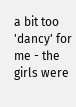a bit too 'dancy' for me - the girls were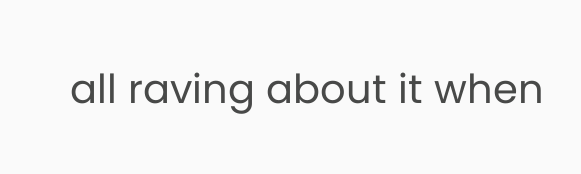all raving about it when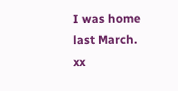I was home last March. xx